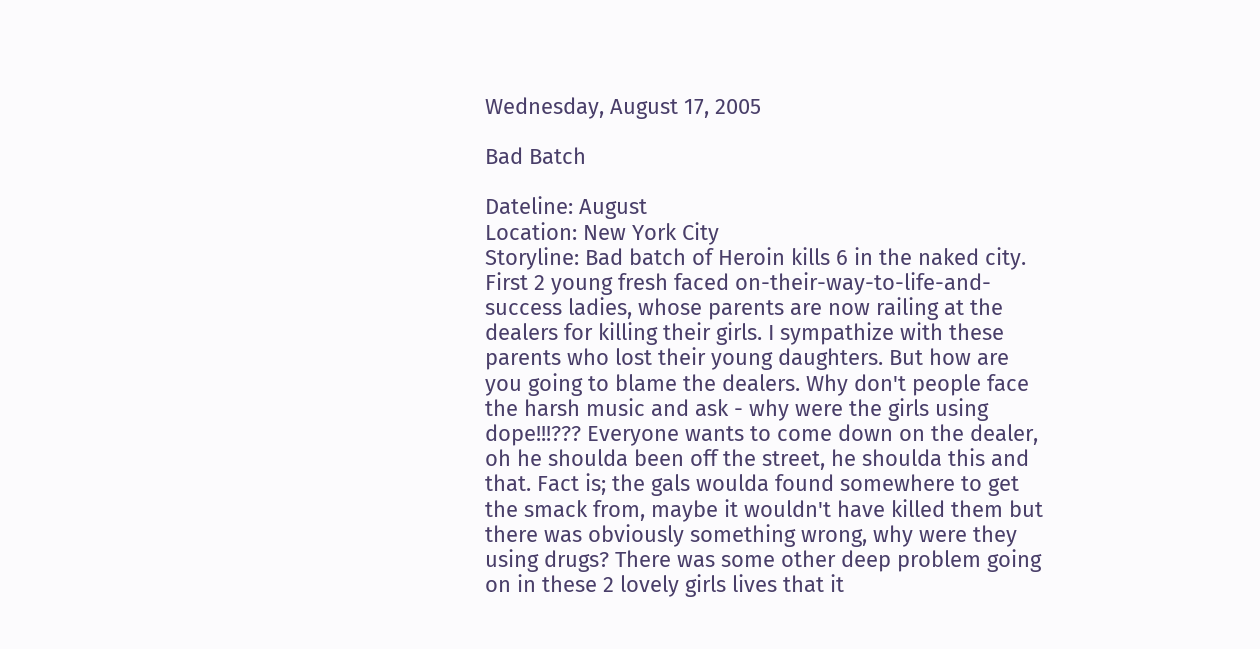Wednesday, August 17, 2005

Bad Batch

Dateline: August
Location: New York City
Storyline: Bad batch of Heroin kills 6 in the naked city.
First 2 young fresh faced on-their-way-to-life-and-success ladies, whose parents are now railing at the dealers for killing their girls. I sympathize with these parents who lost their young daughters. But how are you going to blame the dealers. Why don't people face the harsh music and ask - why were the girls using dope!!!??? Everyone wants to come down on the dealer, oh he shoulda been off the street, he shoulda this and that. Fact is; the gals woulda found somewhere to get the smack from, maybe it wouldn't have killed them but there was obviously something wrong, why were they using drugs? There was some other deep problem going on in these 2 lovely girls lives that it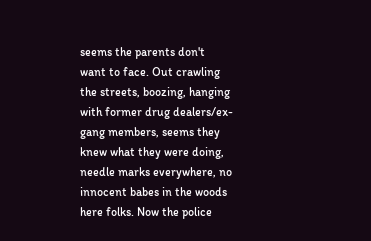seems the parents don't want to face. Out crawling the streets, boozing, hanging with former drug dealers/ex-gang members, seems they knew what they were doing, needle marks everywhere, no innocent babes in the woods here folks. Now the police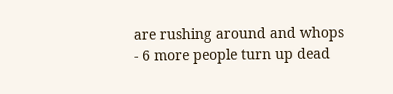are rushing around and whops - 6 more people turn up dead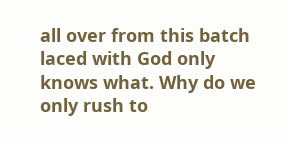all over from this batch laced with God only knows what. Why do we only rush to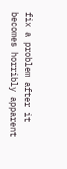fix a problem after it becomes horribly apparent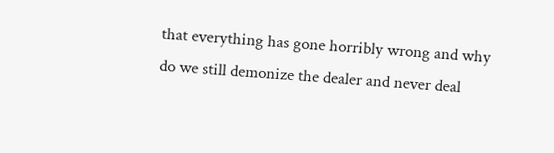that everything has gone horribly wrong and why do we still demonize the dealer and never deal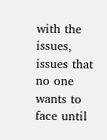with the issues, issues that no one wants to face until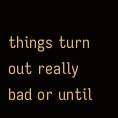things turn out really bad or until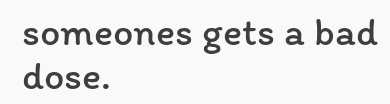someones gets a bad dose.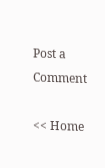Post a Comment

<< Home